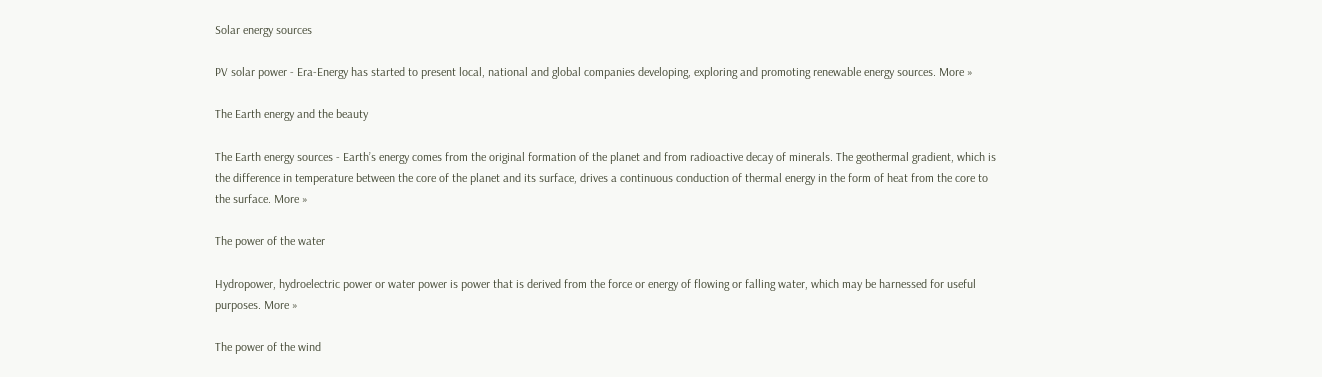Solar energy sources

PV solar power - Era-Energy has started to present local, national and global companies developing, exploring and promoting renewable energy sources. More »

The Earth energy and the beauty

The Earth energy sources - Earth’s energy comes from the original formation of the planet and from radioactive decay of minerals. The geothermal gradient, which is the difference in temperature between the core of the planet and its surface, drives a continuous conduction of thermal energy in the form of heat from the core to the surface. More »

The power of the water

Hydropower, hydroelectric power or water power is power that is derived from the force or energy of flowing or falling water, which may be harnessed for useful purposes. More »

The power of the wind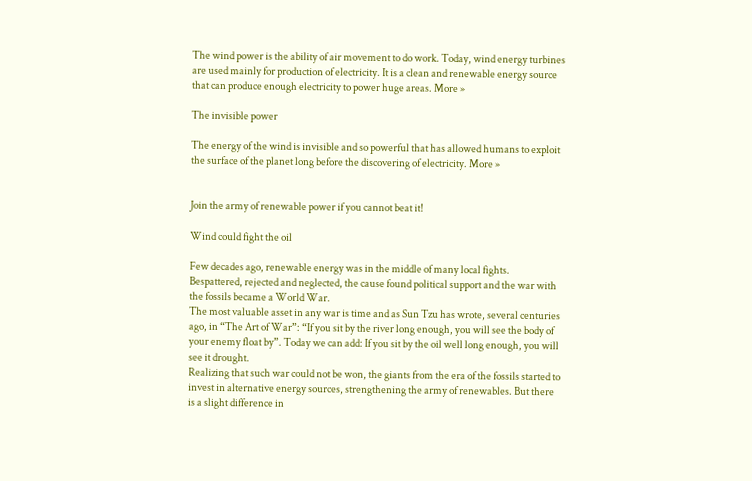The wind power is the ability of air movement to do work. Today, wind energy turbines are used mainly for production of electricity. It is a clean and renewable energy source that can produce enough electricity to power huge areas. More »

The invisible power

The energy of the wind is invisible and so powerful that has allowed humans to exploit the surface of the planet long before the discovering of electricity. More »


Join the army of renewable power if you cannot beat it!

Wind could fight the oil

Few decades ago, renewable energy was in the middle of many local fights. Bespattered, rejected and neglected, the cause found political support and the war with the fossils became a World War.
The most valuable asset in any war is time and as Sun Tzu has wrote, several centuries ago, in “The Art of War”: “If you sit by the river long enough, you will see the body of your enemy float by”. Today we can add: If you sit by the oil well long enough, you will see it drought.
Realizing that such war could not be won, the giants from the era of the fossils started to invest in alternative energy sources, strengthening the army of renewables. But there is a slight difference in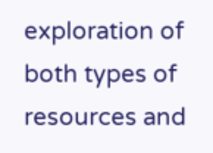exploration of both types of resources and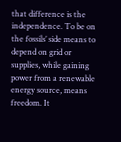that difference is the independence. To be on the fossils’ side means to depend on grid or supplies, while gaining power from a renewable energy source, means freedom. It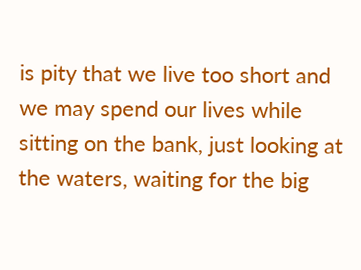is pity that we live too short and we may spend our lives while sitting on the bank, just looking at the waters, waiting for the big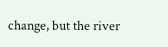change, but the river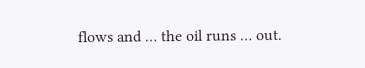flows and … the oil runs … out.